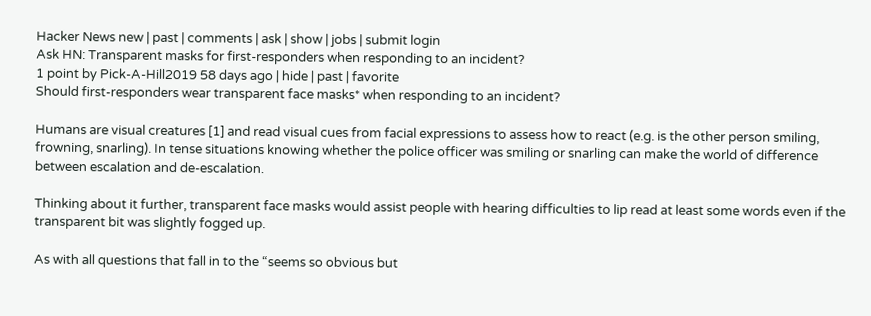Hacker News new | past | comments | ask | show | jobs | submit login
Ask HN: Transparent masks for first-responders when responding to an incident?
1 point by Pick-A-Hill2019 58 days ago | hide | past | favorite
Should first-responders wear transparent face masks* when responding to an incident?

Humans are visual creatures [1] and read visual cues from facial expressions to assess how to react (e.g. is the other person smiling, frowning, snarling). In tense situations knowing whether the police officer was smiling or snarling can make the world of difference between escalation and de-escalation.

Thinking about it further, transparent face masks would assist people with hearing difficulties to lip read at least some words even if the transparent bit was slightly fogged up.

As with all questions that fall in to the “seems so obvious but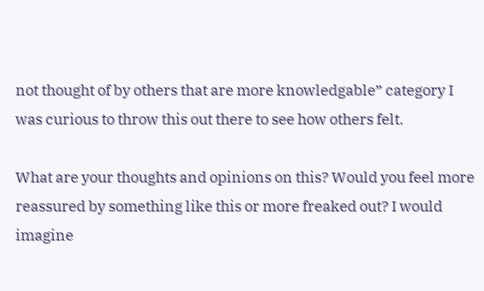not thought of by others that are more knowledgable” category I was curious to throw this out there to see how others felt.

What are your thoughts and opinions on this? Would you feel more reassured by something like this or more freaked out? I would imagine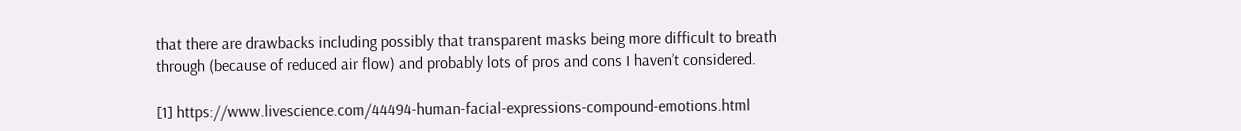that there are drawbacks including possibly that transparent masks being more difficult to breath through (because of reduced air flow) and probably lots of pros and cons I haven’t considered.

[1] https://www.livescience.com/44494-human-facial-expressions-compound-emotions.html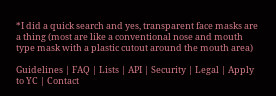*I did a quick search and yes, transparent face masks are a thing (most are like a conventional nose and mouth type mask with a plastic cutout around the mouth area)

Guidelines | FAQ | Lists | API | Security | Legal | Apply to YC | Contact